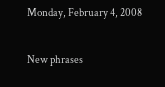Monday, February 4, 2008

New phrases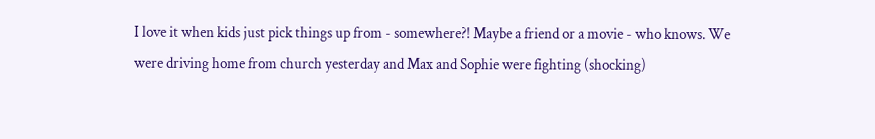I love it when kids just pick things up from - somewhere?! Maybe a friend or a movie - who knows. We were driving home from church yesterday and Max and Sophie were fighting (shocking)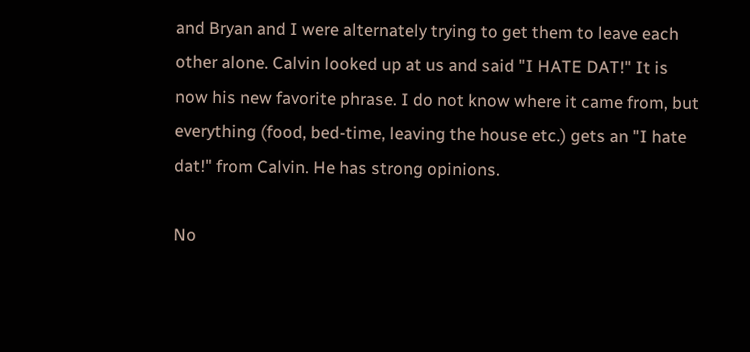and Bryan and I were alternately trying to get them to leave each other alone. Calvin looked up at us and said "I HATE DAT!" It is now his new favorite phrase. I do not know where it came from, but everything (food, bed-time, leaving the house etc.) gets an "I hate dat!" from Calvin. He has strong opinions.

No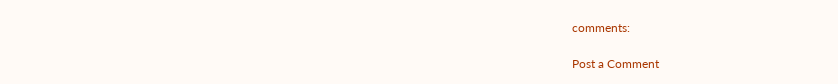comments:

Post a Comment